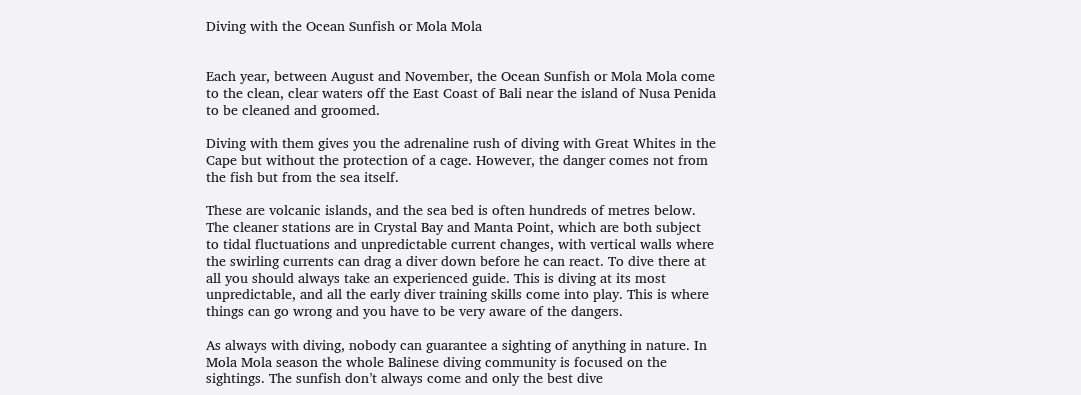Diving with the Ocean Sunfish or Mola Mola


Each year, between August and November, the Ocean Sunfish or Mola Mola come to the clean, clear waters off the East Coast of Bali near the island of Nusa Penida to be cleaned and groomed.

Diving with them gives you the adrenaline rush of diving with Great Whites in the Cape but without the protection of a cage. However, the danger comes not from the fish but from the sea itself.

These are volcanic islands, and the sea bed is often hundreds of metres below. The cleaner stations are in Crystal Bay and Manta Point, which are both subject to tidal fluctuations and unpredictable current changes, with vertical walls where the swirling currents can drag a diver down before he can react. To dive there at all you should always take an experienced guide. This is diving at its most unpredictable, and all the early diver training skills come into play. This is where things can go wrong and you have to be very aware of the dangers.

As always with diving, nobody can guarantee a sighting of anything in nature. In Mola Mola season the whole Balinese diving community is focused on the sightings. The sunfish don’t always come and only the best dive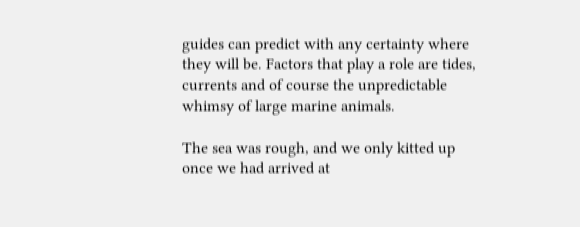guides can predict with any certainty where they will be. Factors that play a role are tides, currents and of course the unpredictable whimsy of large marine animals.

The sea was rough, and we only kitted up once we had arrived at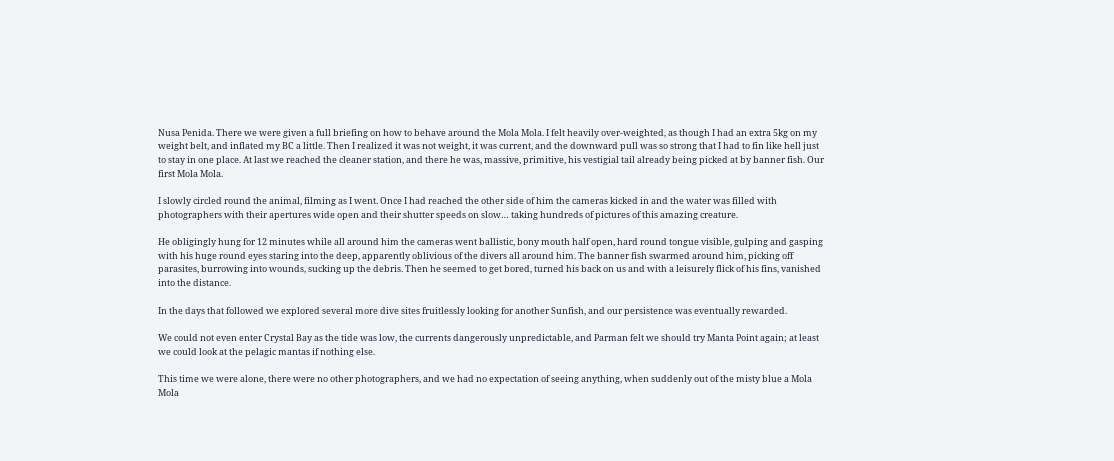Nusa Penida. There we were given a full briefing on how to behave around the Mola Mola. I felt heavily over-weighted, as though I had an extra 5kg on my weight belt, and inflated my BC a little. Then I realized it was not weight, it was current, and the downward pull was so strong that I had to fin like hell just to stay in one place. At last we reached the cleaner station, and there he was, massive, primitive, his vestigial tail already being picked at by banner fish. Our first Mola Mola.

I slowly circled round the animal, filming as I went. Once I had reached the other side of him the cameras kicked in and the water was filled with photographers with their apertures wide open and their shutter speeds on slow… taking hundreds of pictures of this amazing creature.

He obligingly hung for 12 minutes while all around him the cameras went ballistic, bony mouth half open, hard round tongue visible, gulping and gasping with his huge round eyes staring into the deep, apparently oblivious of the divers all around him. The banner fish swarmed around him, picking off parasites, burrowing into wounds, sucking up the debris. Then he seemed to get bored, turned his back on us and with a leisurely flick of his fins, vanished into the distance.

In the days that followed we explored several more dive sites fruitlessly looking for another Sunfish, and our persistence was eventually rewarded.

We could not even enter Crystal Bay as the tide was low, the currents dangerously unpredictable, and Parman felt we should try Manta Point again; at least we could look at the pelagic mantas if nothing else.

This time we were alone, there were no other photographers, and we had no expectation of seeing anything, when suddenly out of the misty blue a Mola Mola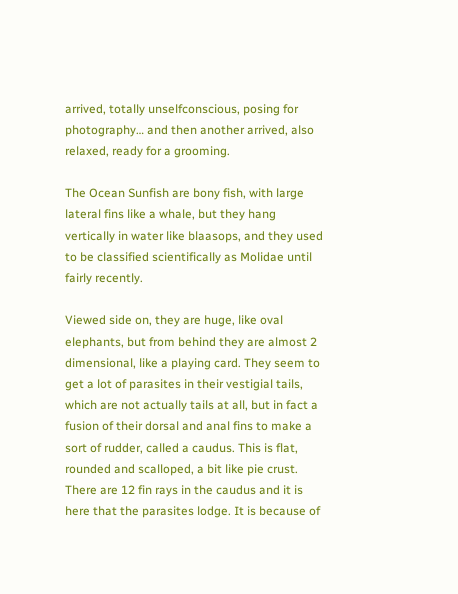arrived, totally unselfconscious, posing for photography… and then another arrived, also relaxed, ready for a grooming.

The Ocean Sunfish are bony fish, with large lateral fins like a whale, but they hang vertically in water like blaasops, and they used to be classified scientifically as Molidae until fairly recently.

Viewed side on, they are huge, like oval elephants, but from behind they are almost 2 dimensional, like a playing card. They seem to get a lot of parasites in their vestigial tails, which are not actually tails at all, but in fact a fusion of their dorsal and anal fins to make a sort of rudder, called a caudus. This is flat, rounded and scalloped, a bit like pie crust. There are 12 fin rays in the caudus and it is here that the parasites lodge. It is because of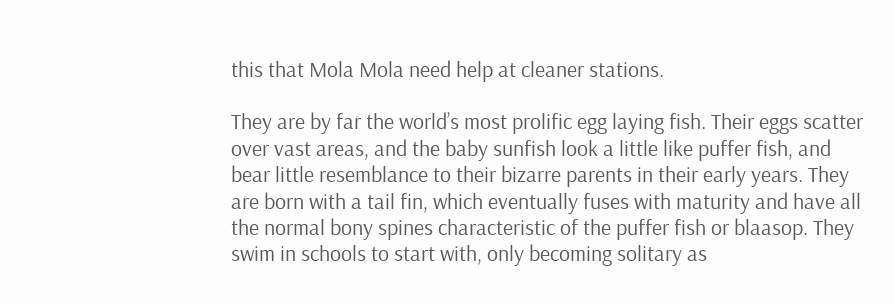this that Mola Mola need help at cleaner stations.

They are by far the world’s most prolific egg laying fish. Their eggs scatter over vast areas, and the baby sunfish look a little like puffer fish, and bear little resemblance to their bizarre parents in their early years. They are born with a tail fin, which eventually fuses with maturity and have all the normal bony spines characteristic of the puffer fish or blaasop. They swim in schools to start with, only becoming solitary as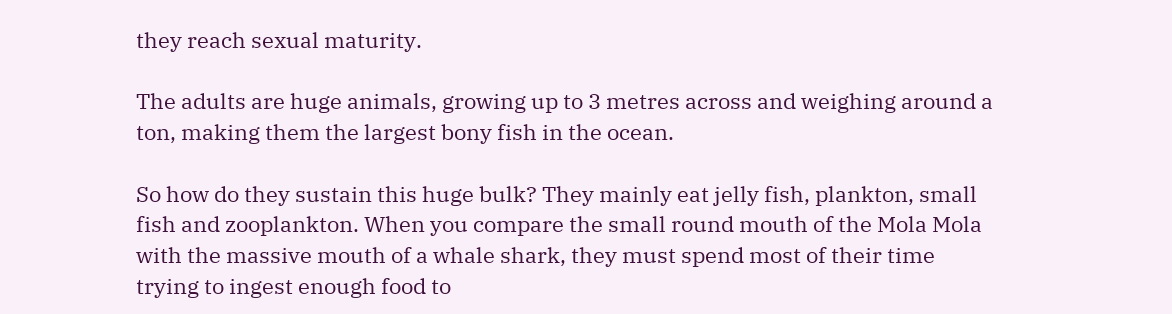they reach sexual maturity.

The adults are huge animals, growing up to 3 metres across and weighing around a ton, making them the largest bony fish in the ocean.

So how do they sustain this huge bulk? They mainly eat jelly fish, plankton, small fish and zooplankton. When you compare the small round mouth of the Mola Mola with the massive mouth of a whale shark, they must spend most of their time trying to ingest enough food to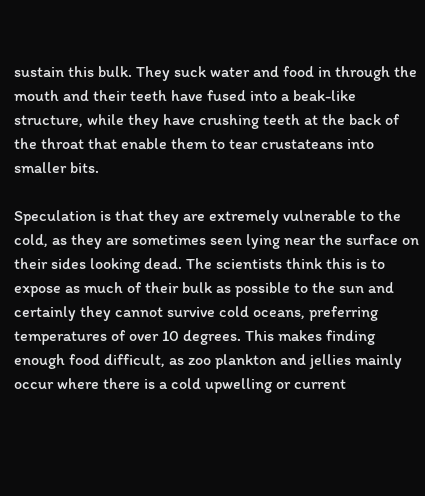sustain this bulk. They suck water and food in through the mouth and their teeth have fused into a beak-like structure, while they have crushing teeth at the back of the throat that enable them to tear crustateans into smaller bits.

Speculation is that they are extremely vulnerable to the cold, as they are sometimes seen lying near the surface on their sides looking dead. The scientists think this is to expose as much of their bulk as possible to the sun and certainly they cannot survive cold oceans, preferring temperatures of over 10 degrees. This makes finding enough food difficult, as zoo plankton and jellies mainly occur where there is a cold upwelling or current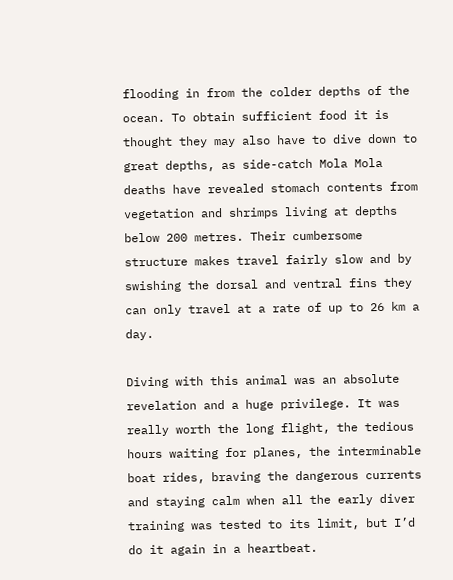flooding in from the colder depths of the ocean. To obtain sufficient food it is thought they may also have to dive down to great depths, as side-catch Mola Mola deaths have revealed stomach contents from vegetation and shrimps living at depths below 200 metres. Their cumbersome structure makes travel fairly slow and by swishing the dorsal and ventral fins they can only travel at a rate of up to 26 km a day.

Diving with this animal was an absolute revelation and a huge privilege. It was really worth the long flight, the tedious hours waiting for planes, the interminable boat rides, braving the dangerous currents and staying calm when all the early diver training was tested to its limit, but I’d do it again in a heartbeat.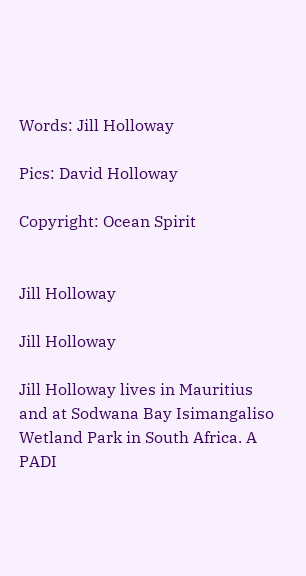Words: Jill Holloway

Pics: David Holloway

Copyright: Ocean Spirit


Jill Holloway

Jill Holloway

Jill Holloway lives in Mauritius and at Sodwana Bay Isimangaliso Wetland Park in South Africa. A PADI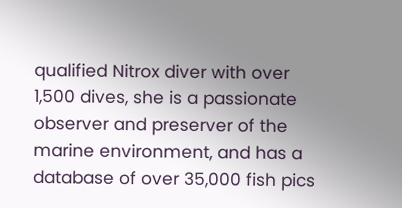qualified Nitrox diver with over 1,500 dives, she is a passionate observer and preserver of the marine environment, and has a database of over 35,000 fish pics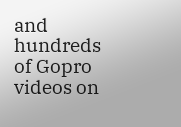and hundreds of Gopro videos on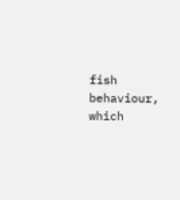fish behaviour, which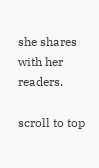she shares with her readers.

scroll to top